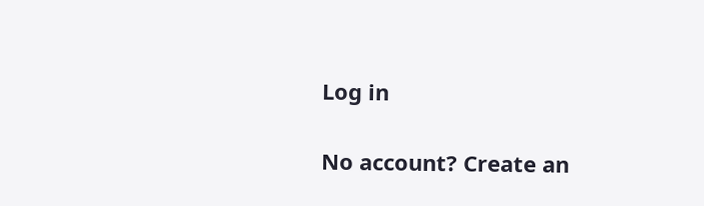Log in

No account? Create an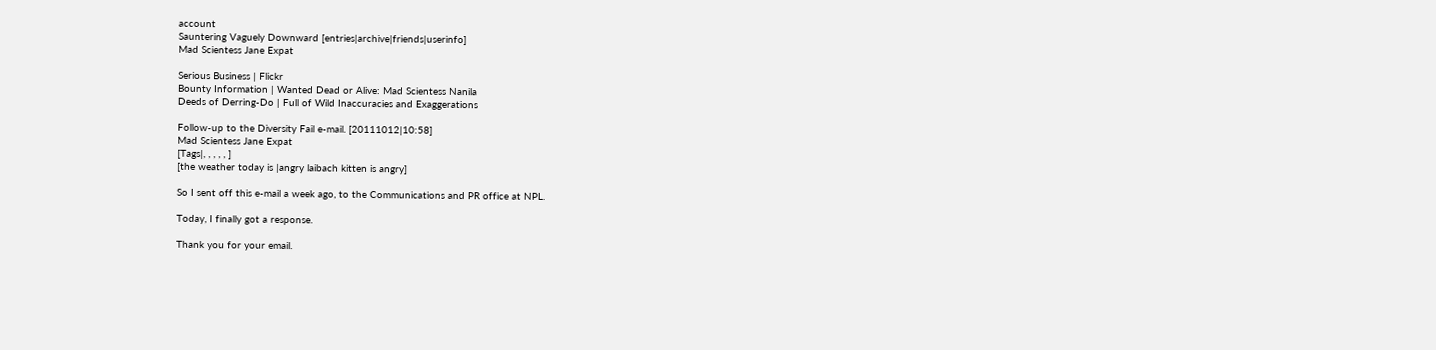account
Sauntering Vaguely Downward [entries|archive|friends|userinfo]
Mad Scientess Jane Expat

Serious Business | Flickr
Bounty Information | Wanted Dead or Alive: Mad Scientess Nanila
Deeds of Derring-Do | Full of Wild Inaccuracies and Exaggerations

Follow-up to the Diversity Fail e-mail. [20111012|10:58]
Mad Scientess Jane Expat
[Tags|, , , , , ]
[the weather today is |angry laibach kitten is angry]

So I sent off this e-mail a week ago, to the Communications and PR office at NPL.

Today, I finally got a response.

Thank you for your email.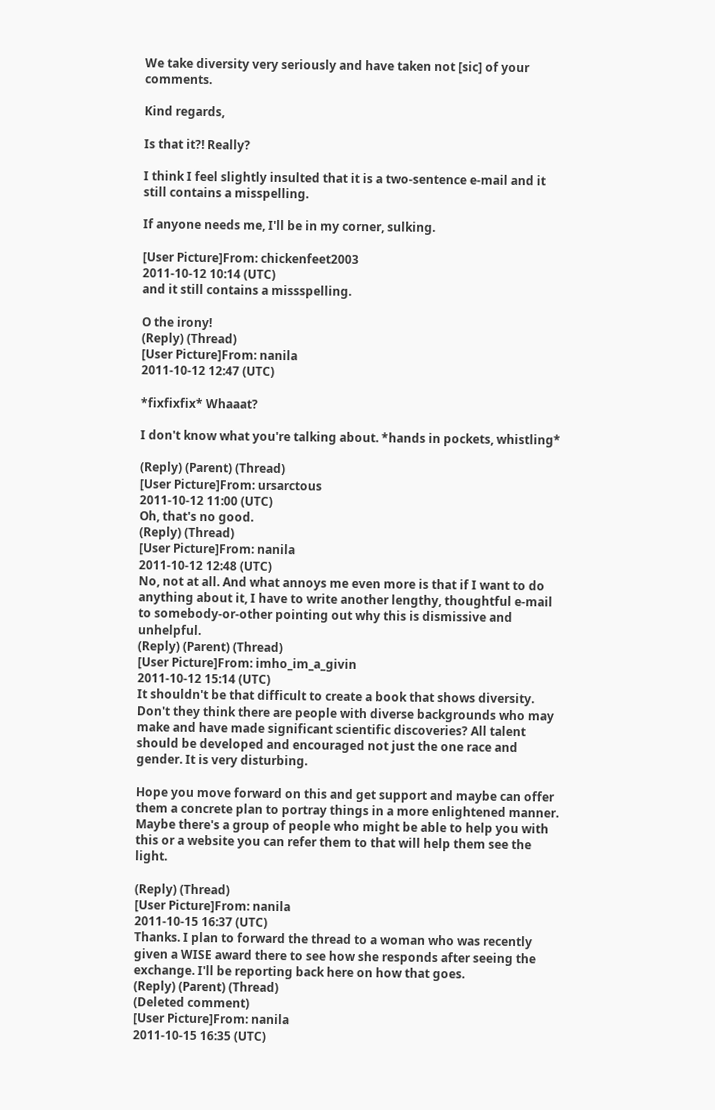We take diversity very seriously and have taken not [sic] of your comments.

Kind regards,

Is that it?! Really?

I think I feel slightly insulted that it is a two-sentence e-mail and it still contains a misspelling.

If anyone needs me, I'll be in my corner, sulking.

[User Picture]From: chickenfeet2003
2011-10-12 10:14 (UTC)
and it still contains a missspelling.

O the irony!
(Reply) (Thread)
[User Picture]From: nanila
2011-10-12 12:47 (UTC)

*fixfixfix* Whaaat?

I don't know what you're talking about. *hands in pockets, whistling*

(Reply) (Parent) (Thread)
[User Picture]From: ursarctous
2011-10-12 11:00 (UTC)
Oh, that's no good.
(Reply) (Thread)
[User Picture]From: nanila
2011-10-12 12:48 (UTC)
No, not at all. And what annoys me even more is that if I want to do anything about it, I have to write another lengthy, thoughtful e-mail to somebody-or-other pointing out why this is dismissive and unhelpful.
(Reply) (Parent) (Thread)
[User Picture]From: imho_im_a_givin
2011-10-12 15:14 (UTC)
It shouldn't be that difficult to create a book that shows diversity. Don't they think there are people with diverse backgrounds who may make and have made significant scientific discoveries? All talent should be developed and encouraged not just the one race and gender. It is very disturbing.

Hope you move forward on this and get support and maybe can offer them a concrete plan to portray things in a more enlightened manner. Maybe there's a group of people who might be able to help you with this or a website you can refer them to that will help them see the light.

(Reply) (Thread)
[User Picture]From: nanila
2011-10-15 16:37 (UTC)
Thanks. I plan to forward the thread to a woman who was recently given a WISE award there to see how she responds after seeing the exchange. I'll be reporting back here on how that goes.
(Reply) (Parent) (Thread)
(Deleted comment)
[User Picture]From: nanila
2011-10-15 16:35 (UTC)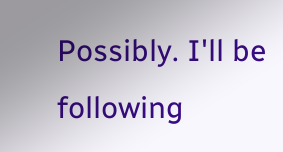Possibly. I'll be following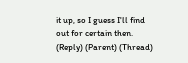it up, so I guess I'll find out for certain then.
(Reply) (Parent) (Thread)